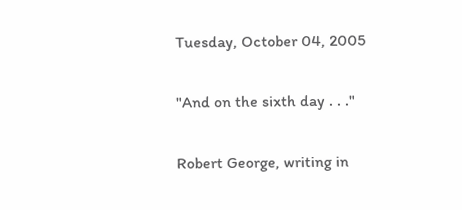Tuesday, October 04, 2005

"And on the sixth day . . ."

Robert George, writing in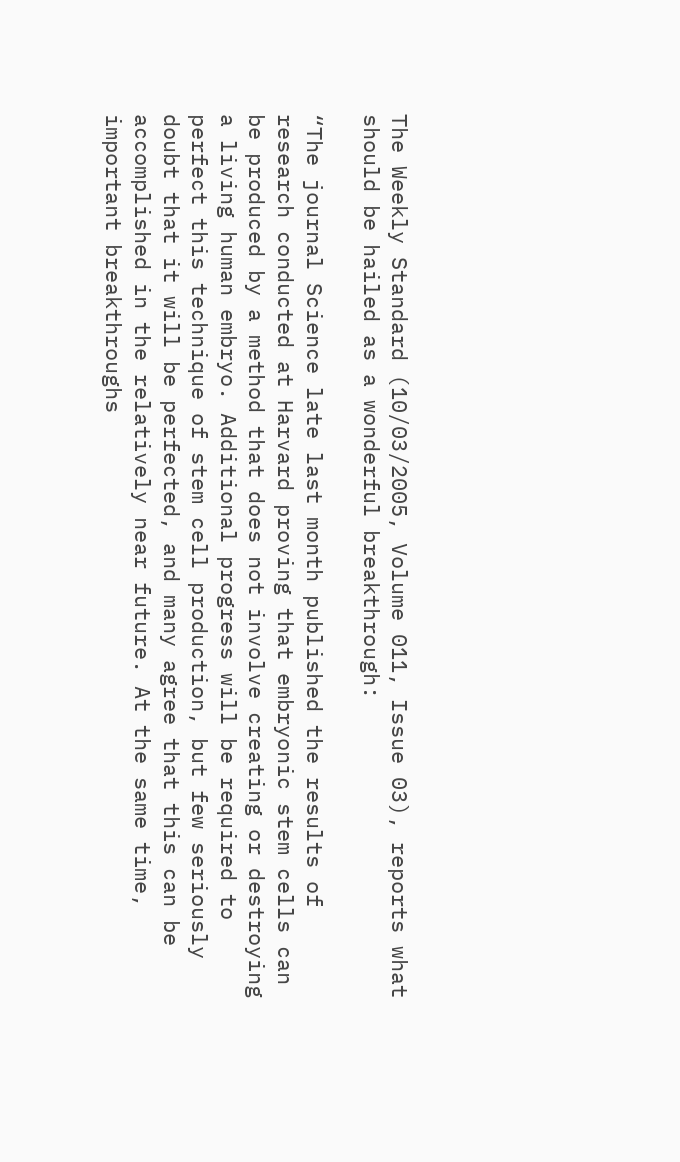The Weekly Standard (10/03/2005, Volume 011, Issue 03), reports what should be hailed as a wonderful breakthrough:

“The journal Science late last month published the results of research conducted at Harvard proving that embryonic stem cells can be produced by a method that does not involve creating or destroying a living human embryo. Additional progress will be required to perfect this technique of stem cell production, but few seriously doubt that it will be perfected, and many agree that this can be accomplished in the relatively near future. At the same time, important breakthroughs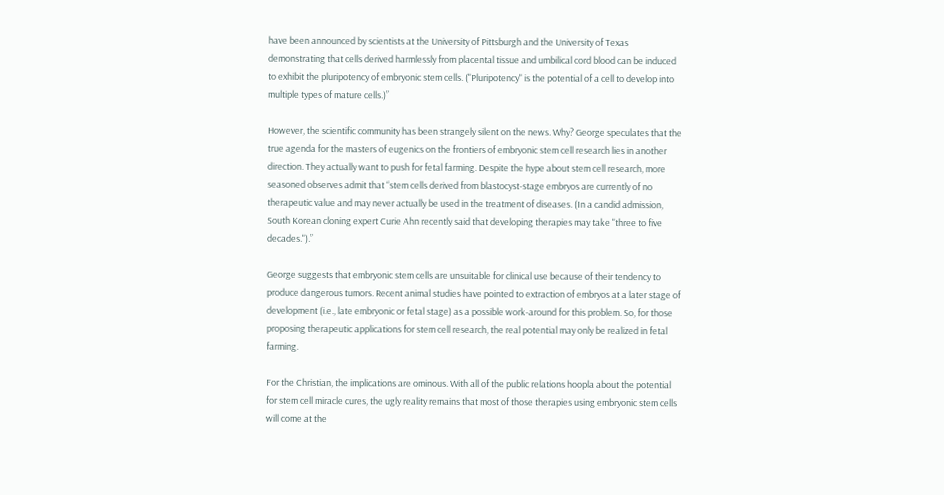have been announced by scientists at the University of Pittsburgh and the University of Texas demonstrating that cells derived harmlessly from placental tissue and umbilical cord blood can be induced to exhibit the pluripotency of embryonic stem cells. ("Pluripotency" is the potential of a cell to develop into multiple types of mature cells.)”

However, the scientific community has been strangely silent on the news. Why? George speculates that the true agenda for the masters of eugenics on the frontiers of embryonic stem cell research lies in another direction. They actually want to push for fetal farming. Despite the hype about stem cell research, more seasoned observes admit that “stem cells derived from blastocyst-stage embryos are currently of no therapeutic value and may never actually be used in the treatment of diseases. (In a candid admission, South Korean cloning expert Curie Ahn recently said that developing therapies may take "three to five decades.").”

George suggests that embryonic stem cells are unsuitable for clinical use because of their tendency to produce dangerous tumors. Recent animal studies have pointed to extraction of embryos at a later stage of development (i.e., late embryonic or fetal stage) as a possible work-around for this problem. So, for those proposing therapeutic applications for stem cell research, the real potential may only be realized in fetal farming.

For the Christian, the implications are ominous. With all of the public relations hoopla about the potential for stem cell miracle cures, the ugly reality remains that most of those therapies using embryonic stem cells will come at the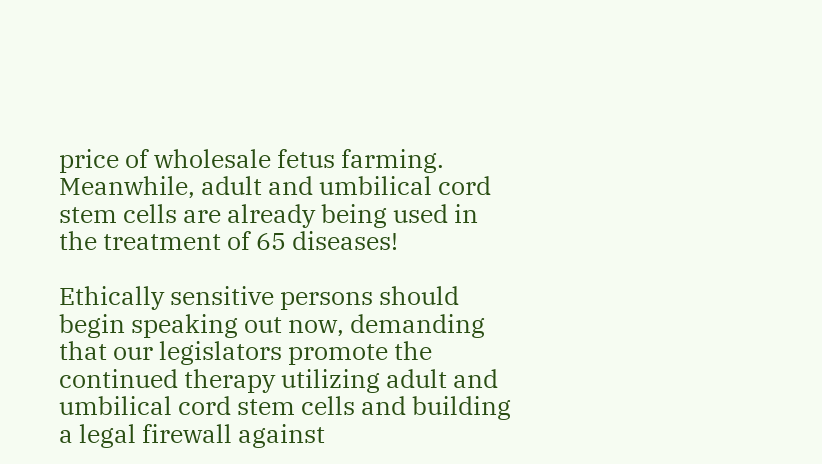price of wholesale fetus farming. Meanwhile, adult and umbilical cord stem cells are already being used in the treatment of 65 diseases!

Ethically sensitive persons should begin speaking out now, demanding that our legislators promote the continued therapy utilizing adult and umbilical cord stem cells and building a legal firewall against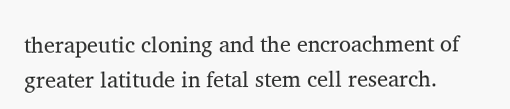therapeutic cloning and the encroachment of greater latitude in fetal stem cell research.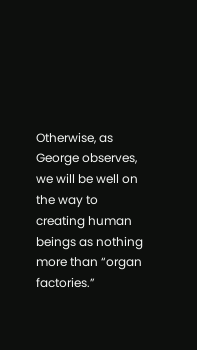Otherwise, as George observes, we will be well on the way to creating human beings as nothing more than “organ factories.”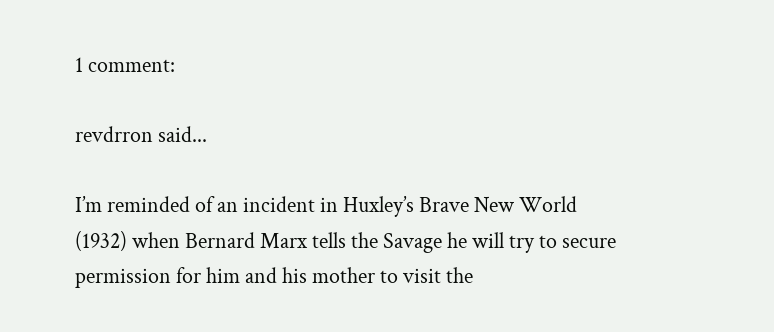1 comment:

revdrron said...

I’m reminded of an incident in Huxley’s Brave New World (1932) when Bernard Marx tells the Savage he will try to secure permission for him and his mother to visit the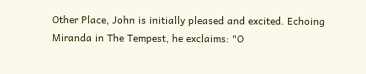Other Place, John is initially pleased and excited. Echoing Miranda in The Tempest, he exclaims: "O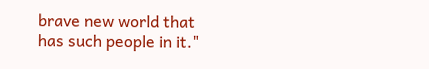brave new world that has such people in it."